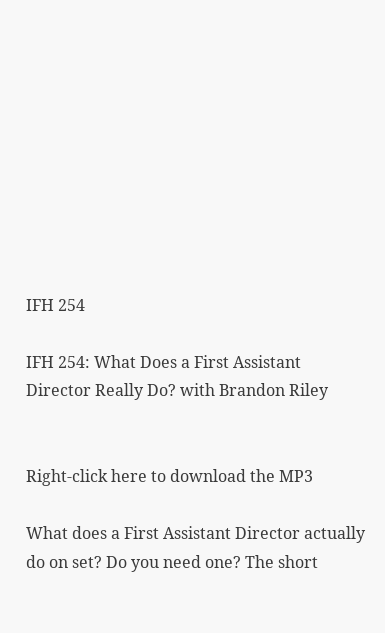IFH 254

IFH 254: What Does a First Assistant Director Really Do? with Brandon Riley


Right-click here to download the MP3

What does a First Assistant Director actually do on set? Do you need one? The short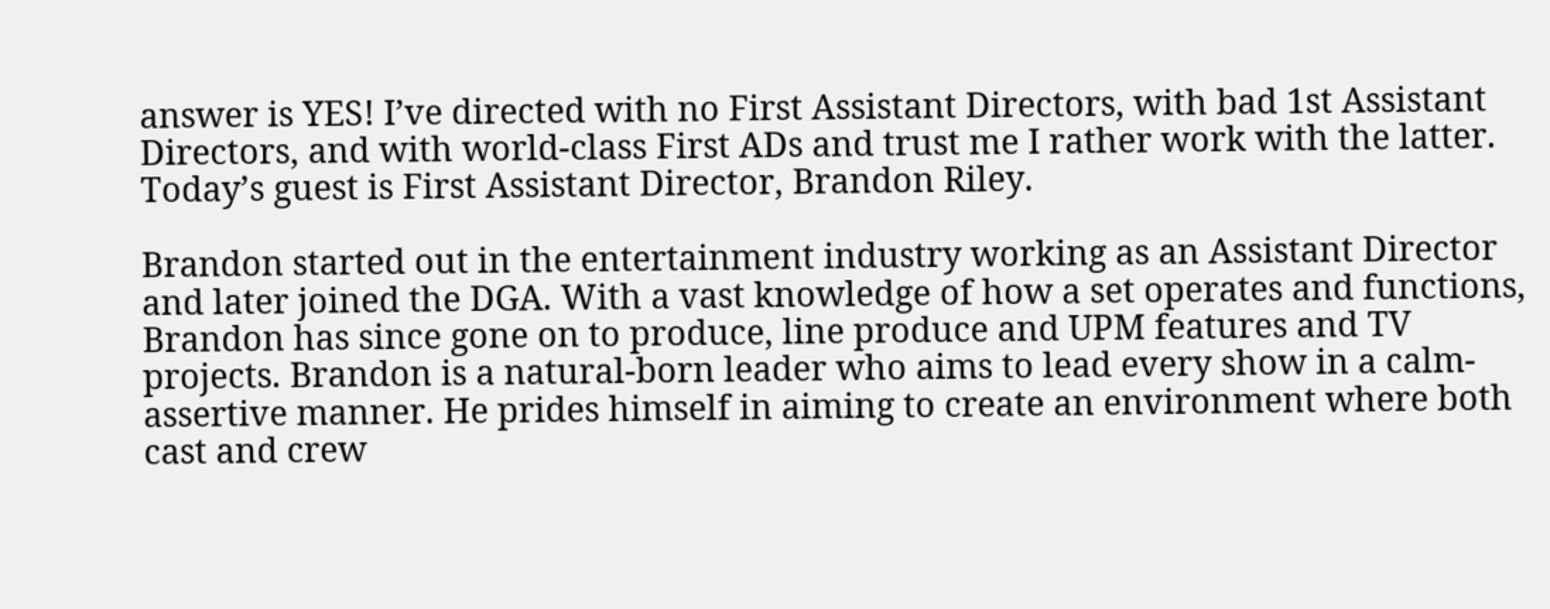answer is YES! I’ve directed with no First Assistant Directors, with bad 1st Assistant Directors, and with world-class First ADs and trust me I rather work with the latter. Today’s guest is First Assistant Director, Brandon Riley.

Brandon started out in the entertainment industry working as an Assistant Director and later joined the DGA. With a vast knowledge of how a set operates and functions, Brandon has since gone on to produce, line produce and UPM features and TV projects. Brandon is a natural-born leader who aims to lead every show in a calm-assertive manner. He prides himself in aiming to create an environment where both cast and crew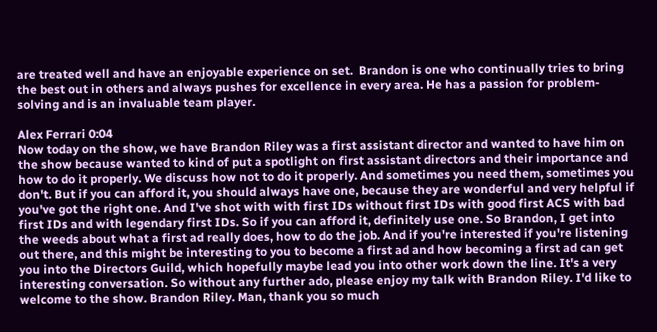are treated well and have an enjoyable experience on set.  Brandon is one who continually tries to bring the best out in others and always pushes for excellence in every area. He has a passion for problem-solving and is an invaluable team player.

Alex Ferrari 0:04
Now today on the show, we have Brandon Riley was a first assistant director and wanted to have him on the show because wanted to kind of put a spotlight on first assistant directors and their importance and how to do it properly. We discuss how not to do it properly. And sometimes you need them, sometimes you don't. But if you can afford it, you should always have one, because they are wonderful and very helpful if you've got the right one. And I've shot with with first IDs without first IDs with good first ACS with bad first IDs and with legendary first IDs. So if you can afford it, definitely use one. So Brandon, I get into the weeds about what a first ad really does, how to do the job. And if you're interested if you're listening out there, and this might be interesting to you to become a first ad and how becoming a first ad can get you into the Directors Guild, which hopefully maybe lead you into other work down the line. It's a very interesting conversation. So without any further ado, please enjoy my talk with Brandon Riley. I'd like to welcome to the show. Brandon Riley. Man, thank you so much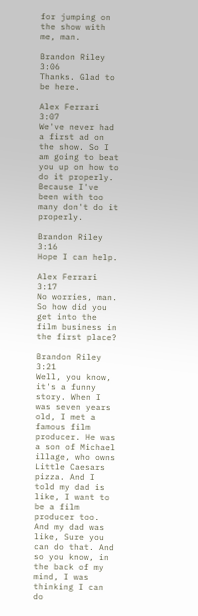for jumping on the show with me, man.

Brandon Riley 3:06
Thanks. Glad to be here.

Alex Ferrari 3:07
We've never had a first ad on the show. So I am going to beat you up on how to do it properly. Because I've been with too many don't do it properly.

Brandon Riley 3:16
Hope I can help.

Alex Ferrari 3:17
No worries, man. So how did you get into the film business in the first place?

Brandon Riley 3:21
Well, you know, it's a funny story. When I was seven years old, I met a famous film producer. He was a son of Michael illage, who owns Little Caesars pizza. And I told my dad is like, I want to be a film producer too. And my dad was like, Sure you can do that. And so you know, in the back of my mind, I was thinking I can do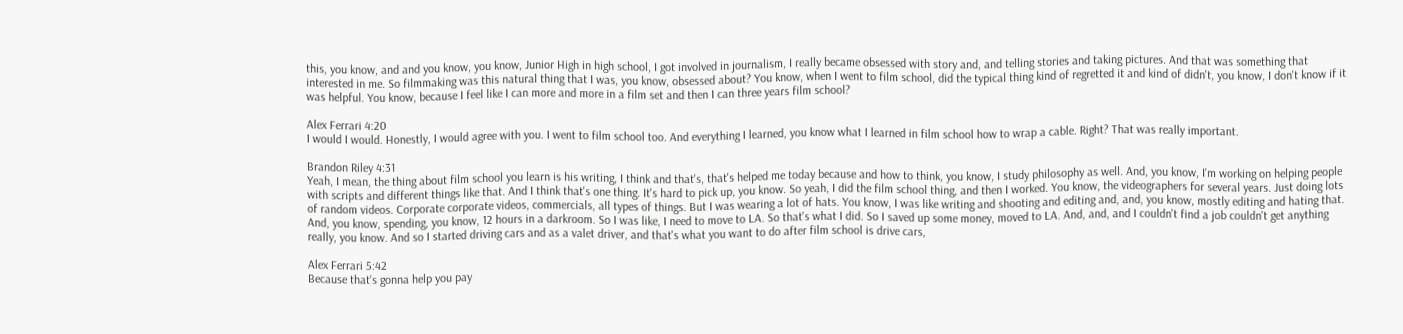this, you know, and and you know, you know, Junior High in high school, I got involved in journalism, I really became obsessed with story and, and telling stories and taking pictures. And that was something that interested in me. So filmmaking was this natural thing that I was, you know, obsessed about? You know, when I went to film school, did the typical thing kind of regretted it and kind of didn't, you know, I don't know if it was helpful. You know, because I feel like I can more and more in a film set and then I can three years film school?

Alex Ferrari 4:20
I would I would. Honestly, I would agree with you. I went to film school too. And everything I learned, you know what I learned in film school how to wrap a cable. Right? That was really important.

Brandon Riley 4:31
Yeah, I mean, the thing about film school you learn is his writing, I think and that's, that's helped me today because and how to think, you know, I study philosophy as well. And, you know, I'm working on helping people with scripts and different things like that. And I think that's one thing. It's hard to pick up, you know. So yeah, I did the film school thing, and then I worked. You know, the videographers for several years. Just doing lots of random videos. Corporate corporate videos, commercials, all types of things. But I was wearing a lot of hats. You know, I was like writing and shooting and editing and, and, you know, mostly editing and hating that. And, you know, spending, you know, 12 hours in a darkroom. So I was like, I need to move to LA. So that's what I did. So I saved up some money, moved to LA. And, and, and I couldn't find a job couldn't get anything really, you know. And so I started driving cars and as a valet driver, and that's what you want to do after film school is drive cars,

Alex Ferrari 5:42
Because that's gonna help you pay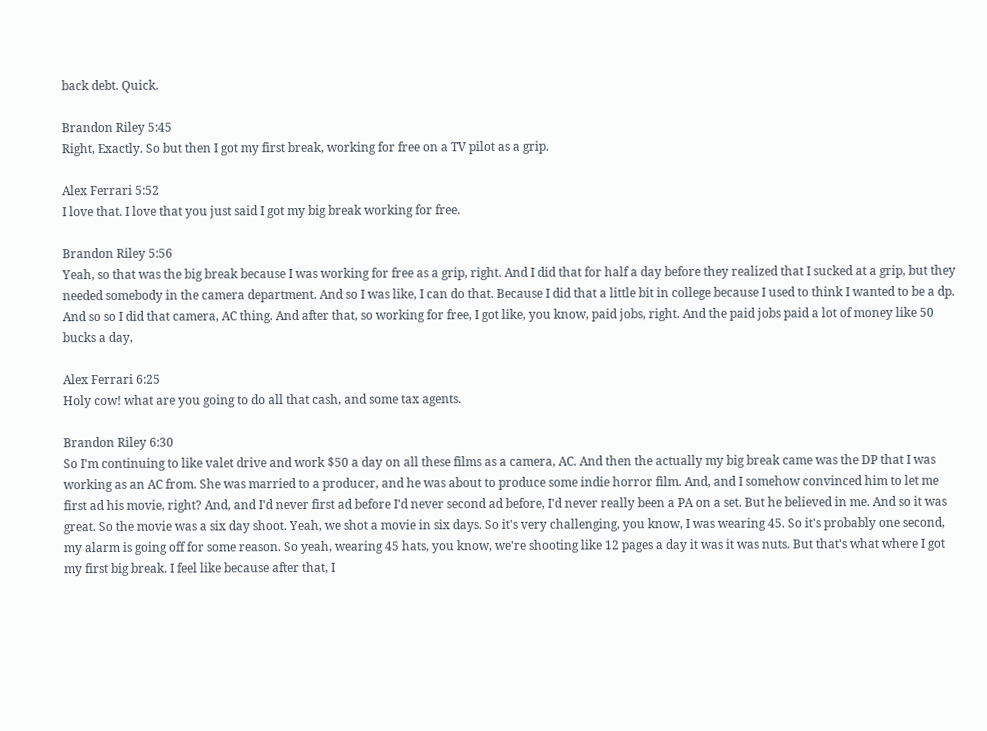back debt. Quick.

Brandon Riley 5:45
Right, Exactly. So but then I got my first break, working for free on a TV pilot as a grip.

Alex Ferrari 5:52
I love that. I love that you just said I got my big break working for free.

Brandon Riley 5:56
Yeah, so that was the big break because I was working for free as a grip, right. And I did that for half a day before they realized that I sucked at a grip, but they needed somebody in the camera department. And so I was like, I can do that. Because I did that a little bit in college because I used to think I wanted to be a dp. And so so I did that camera, AC thing. And after that, so working for free, I got like, you know, paid jobs, right. And the paid jobs paid a lot of money like 50 bucks a day,

Alex Ferrari 6:25
Holy cow! what are you going to do all that cash, and some tax agents.

Brandon Riley 6:30
So I'm continuing to like valet drive and work $50 a day on all these films as a camera, AC. And then the actually my big break came was the DP that I was working as an AC from. She was married to a producer, and he was about to produce some indie horror film. And, and I somehow convinced him to let me first ad his movie, right? And, and I'd never first ad before I'd never second ad before, I'd never really been a PA on a set. But he believed in me. And so it was great. So the movie was a six day shoot. Yeah, we shot a movie in six days. So it's very challenging, you know, I was wearing 45. So it's probably one second, my alarm is going off for some reason. So yeah, wearing 45 hats, you know, we're shooting like 12 pages a day it was it was nuts. But that's what where I got my first big break. I feel like because after that, I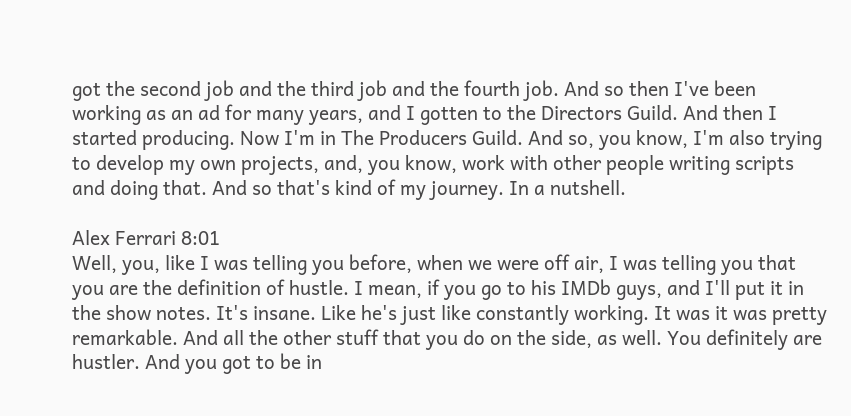got the second job and the third job and the fourth job. And so then I've been working as an ad for many years, and I gotten to the Directors Guild. And then I started producing. Now I'm in The Producers Guild. And so, you know, I'm also trying to develop my own projects, and, you know, work with other people writing scripts and doing that. And so that's kind of my journey. In a nutshell.

Alex Ferrari 8:01
Well, you, like I was telling you before, when we were off air, I was telling you that you are the definition of hustle. I mean, if you go to his IMDb guys, and I'll put it in the show notes. It's insane. Like he's just like constantly working. It was it was pretty remarkable. And all the other stuff that you do on the side, as well. You definitely are hustler. And you got to be in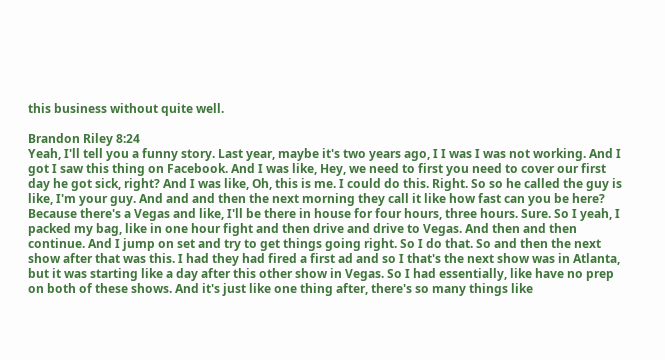this business without quite well.

Brandon Riley 8:24
Yeah, I'll tell you a funny story. Last year, maybe it's two years ago, I I was I was not working. And I got I saw this thing on Facebook. And I was like, Hey, we need to first you need to cover our first day he got sick, right? And I was like, Oh, this is me. I could do this. Right. So so he called the guy is like, I'm your guy. And and and then the next morning they call it like how fast can you be here? Because there's a Vegas and like, I'll be there in house for four hours, three hours. Sure. So I yeah, I packed my bag, like in one hour fight and then drive and drive to Vegas. And then and then continue. And I jump on set and try to get things going right. So I do that. So and then the next show after that was this. I had they had fired a first ad and so I that's the next show was in Atlanta, but it was starting like a day after this other show in Vegas. So I had essentially, like have no prep on both of these shows. And it's just like one thing after, there's so many things like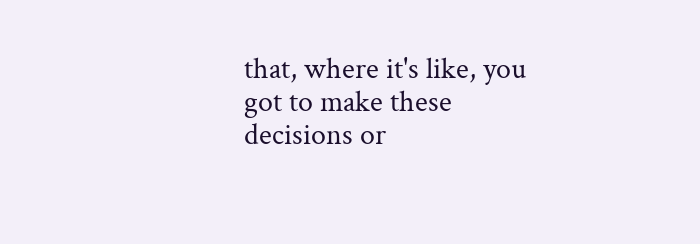that, where it's like, you got to make these decisions or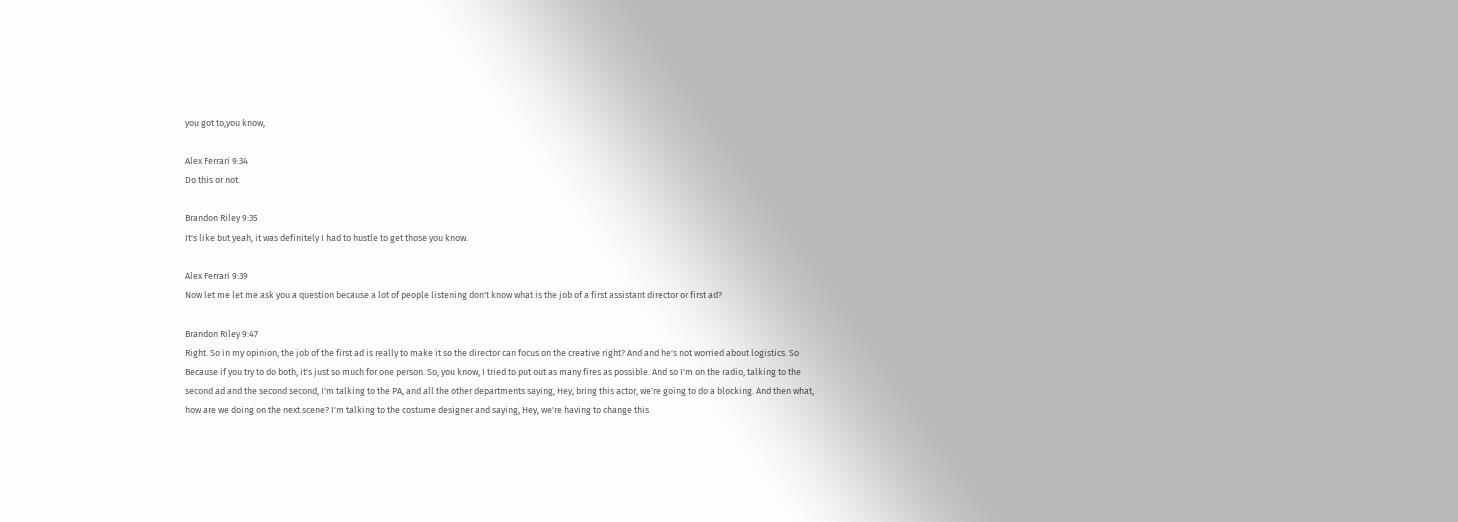you got to,you know,

Alex Ferrari 9:34
Do this or not.

Brandon Riley 9:35
It's like but yeah, it was definitely I had to hustle to get those you know.

Alex Ferrari 9:39
Now let me let me ask you a question because a lot of people listening don't know what is the job of a first assistant director or first ad?

Brandon Riley 9:47
Right. So in my opinion, the job of the first ad is really to make it so the director can focus on the creative right? And and he's not worried about logistics. So Because if you try to do both, it's just so much for one person. So, you know, I tried to put out as many fires as possible. And so I'm on the radio, talking to the second ad and the second second, I'm talking to the PA, and all the other departments saying, Hey, bring this actor, we're going to do a blocking. And then what, how are we doing on the next scene? I'm talking to the costume designer and saying, Hey, we're having to change this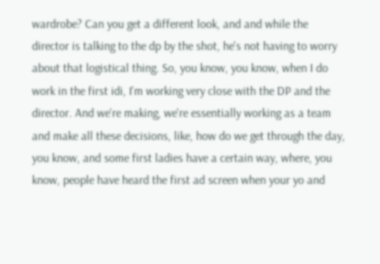wardrobe? Can you get a different look, and and while the director is talking to the dp by the shot, he's not having to worry about that logistical thing. So, you know, you know, when I do work in the first idi, I'm working very close with the DP and the director. And we're making, we're essentially working as a team and make all these decisions, like, how do we get through the day, you know, and some first ladies have a certain way, where, you know, people have heard the first ad screen when your yo and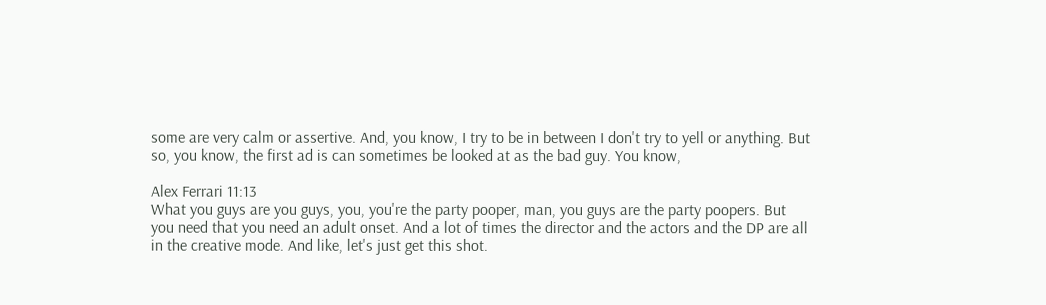some are very calm or assertive. And, you know, I try to be in between I don't try to yell or anything. But so, you know, the first ad is can sometimes be looked at as the bad guy. You know,

Alex Ferrari 11:13
What you guys are you guys, you, you're the party pooper, man, you guys are the party poopers. But you need that you need an adult onset. And a lot of times the director and the actors and the DP are all in the creative mode. And like, let's just get this shot.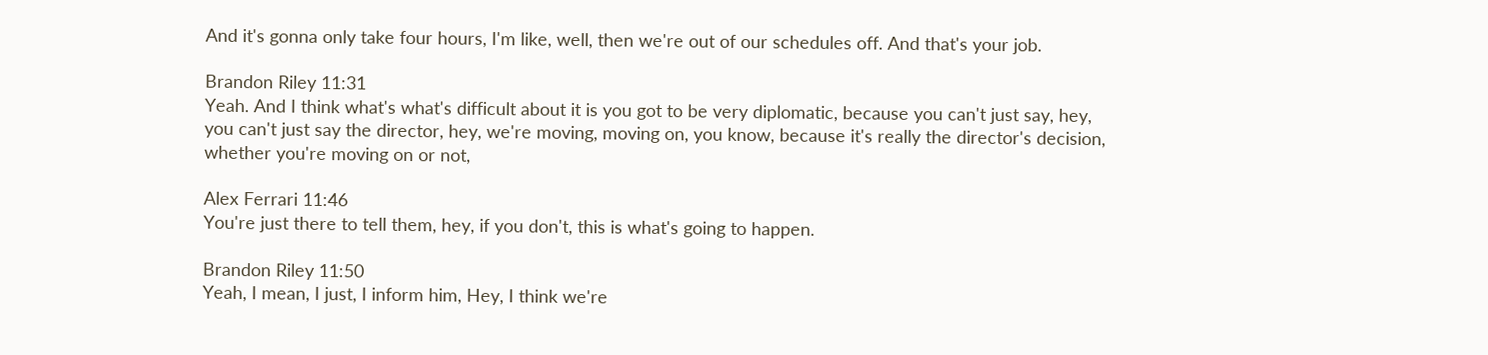And it's gonna only take four hours, I'm like, well, then we're out of our schedules off. And that's your job.

Brandon Riley 11:31
Yeah. And I think what's what's difficult about it is you got to be very diplomatic, because you can't just say, hey, you can't just say the director, hey, we're moving, moving on, you know, because it's really the director's decision, whether you're moving on or not,

Alex Ferrari 11:46
You're just there to tell them, hey, if you don't, this is what's going to happen.

Brandon Riley 11:50
Yeah, I mean, I just, I inform him, Hey, I think we're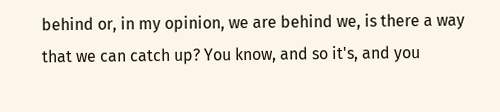behind or, in my opinion, we are behind we, is there a way that we can catch up? You know, and so it's, and you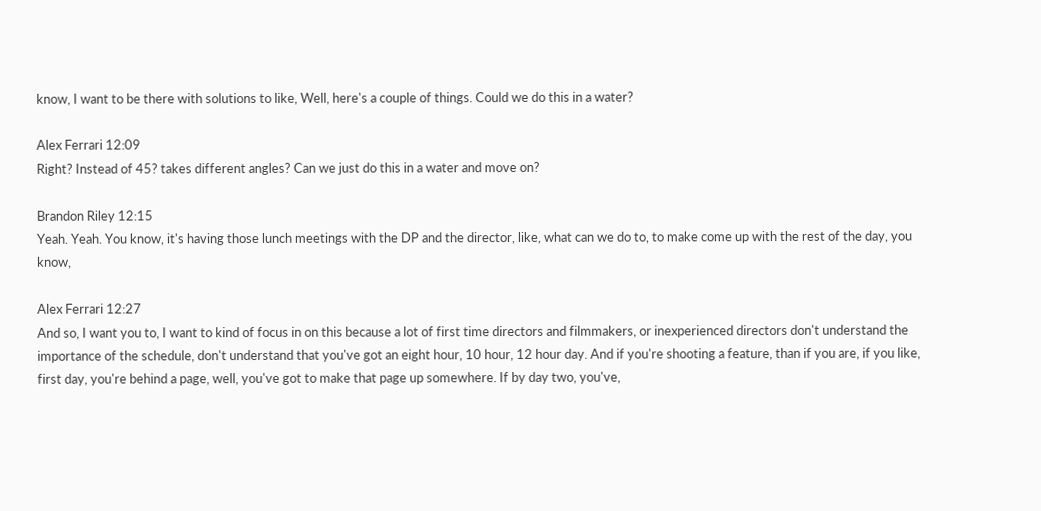know, I want to be there with solutions to like, Well, here's a couple of things. Could we do this in a water?

Alex Ferrari 12:09
Right? Instead of 45? takes different angles? Can we just do this in a water and move on?

Brandon Riley 12:15
Yeah. Yeah. You know, it's having those lunch meetings with the DP and the director, like, what can we do to, to make come up with the rest of the day, you know,

Alex Ferrari 12:27
And so, I want you to, I want to kind of focus in on this because a lot of first time directors and filmmakers, or inexperienced directors don't understand the importance of the schedule, don't understand that you've got an eight hour, 10 hour, 12 hour day. And if you're shooting a feature, than if you are, if you like, first day, you're behind a page, well, you've got to make that page up somewhere. If by day two, you've,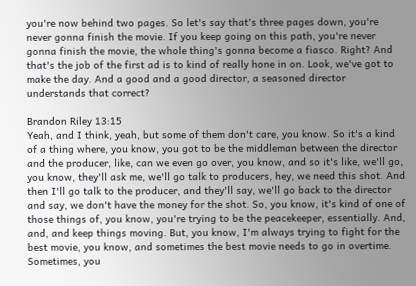you're now behind two pages. So let's say that's three pages down, you're never gonna finish the movie. If you keep going on this path, you're never gonna finish the movie, the whole thing's gonna become a fiasco. Right? And that's the job of the first ad is to kind of really hone in on. Look, we've got to make the day. And a good and a good director, a seasoned director understands that correct?

Brandon Riley 13:15
Yeah, and I think, yeah, but some of them don't care, you know. So it's a kind of a thing where, you know, you got to be the middleman between the director and the producer, like, can we even go over, you know, and so it's like, we'll go, you know, they'll ask me, we'll go talk to producers, hey, we need this shot. And then I'll go talk to the producer, and they'll say, we'll go back to the director and say, we don't have the money for the shot. So, you know, it's kind of one of those things of, you know, you're trying to be the peacekeeper, essentially. And, and, and keep things moving. But, you know, I'm always trying to fight for the best movie, you know, and sometimes the best movie needs to go in overtime. Sometimes, you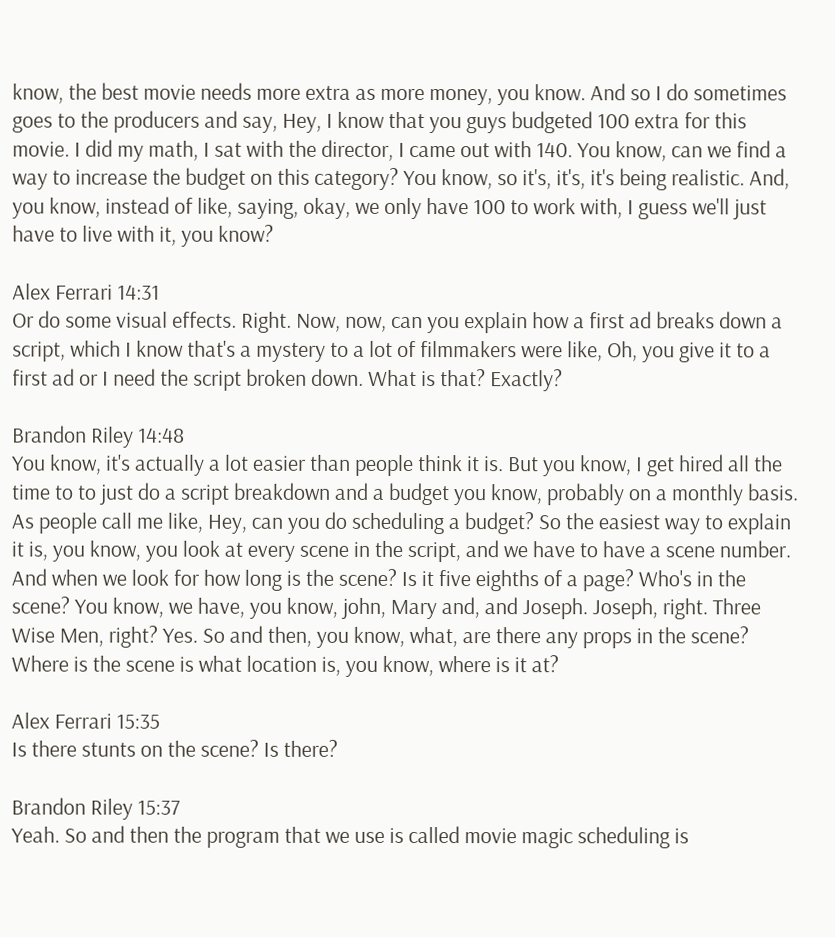know, the best movie needs more extra as more money, you know. And so I do sometimes goes to the producers and say, Hey, I know that you guys budgeted 100 extra for this movie. I did my math, I sat with the director, I came out with 140. You know, can we find a way to increase the budget on this category? You know, so it's, it's, it's being realistic. And, you know, instead of like, saying, okay, we only have 100 to work with, I guess we'll just have to live with it, you know?

Alex Ferrari 14:31
Or do some visual effects. Right. Now, now, can you explain how a first ad breaks down a script, which I know that's a mystery to a lot of filmmakers were like, Oh, you give it to a first ad or I need the script broken down. What is that? Exactly?

Brandon Riley 14:48
You know, it's actually a lot easier than people think it is. But you know, I get hired all the time to to just do a script breakdown and a budget you know, probably on a monthly basis. As people call me like, Hey, can you do scheduling a budget? So the easiest way to explain it is, you know, you look at every scene in the script, and we have to have a scene number. And when we look for how long is the scene? Is it five eighths of a page? Who's in the scene? You know, we have, you know, john, Mary and, and Joseph. Joseph, right. Three Wise Men, right? Yes. So and then, you know, what, are there any props in the scene? Where is the scene is what location is, you know, where is it at?

Alex Ferrari 15:35
Is there stunts on the scene? Is there?

Brandon Riley 15:37
Yeah. So and then the program that we use is called movie magic scheduling is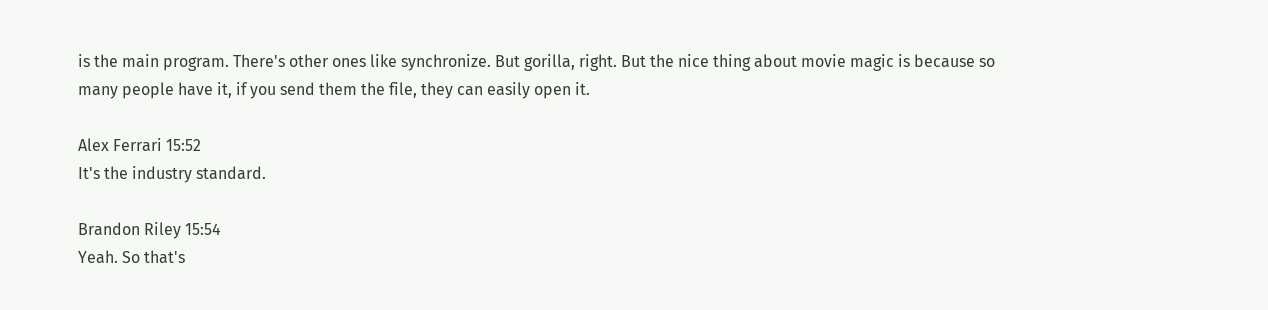is the main program. There's other ones like synchronize. But gorilla, right. But the nice thing about movie magic is because so many people have it, if you send them the file, they can easily open it.

Alex Ferrari 15:52
It's the industry standard.

Brandon Riley 15:54
Yeah. So that's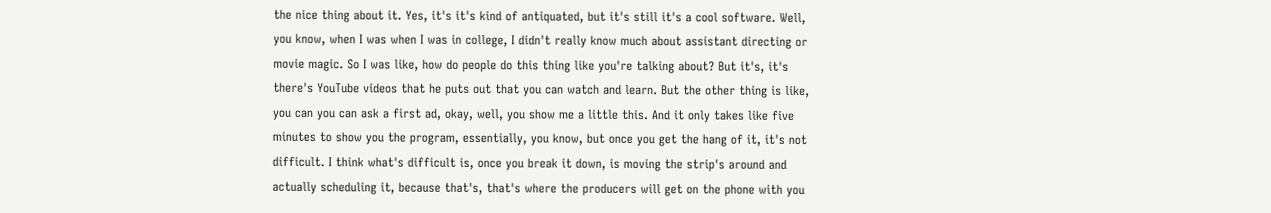the nice thing about it. Yes, it's it's kind of antiquated, but it's still it's a cool software. Well, you know, when I was when I was in college, I didn't really know much about assistant directing or movie magic. So I was like, how do people do this thing like you're talking about? But it's, it's there's YouTube videos that he puts out that you can watch and learn. But the other thing is like, you can you can ask a first ad, okay, well, you show me a little this. And it only takes like five minutes to show you the program, essentially, you know, but once you get the hang of it, it's not difficult. I think what's difficult is, once you break it down, is moving the strip's around and actually scheduling it, because that's, that's where the producers will get on the phone with you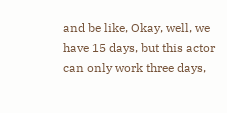and be like, Okay, well, we have 15 days, but this actor can only work three days,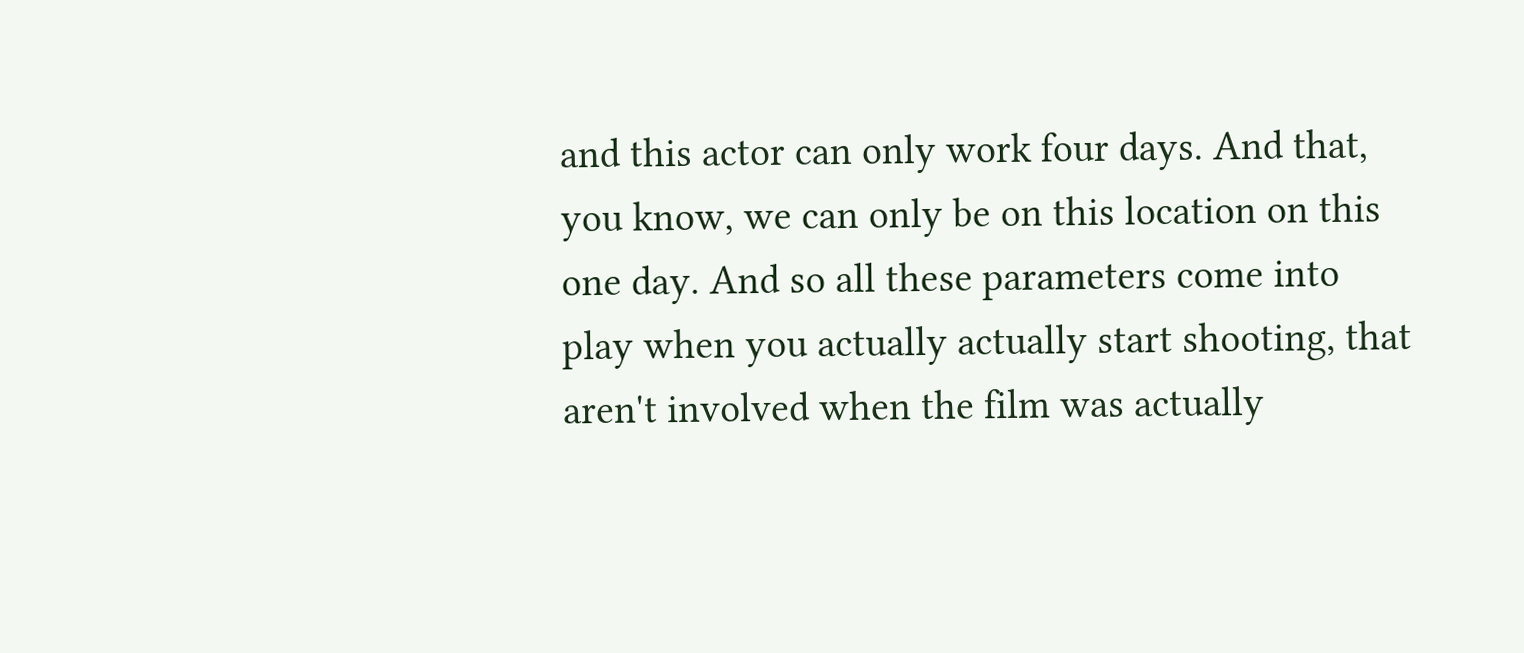and this actor can only work four days. And that, you know, we can only be on this location on this one day. And so all these parameters come into play when you actually actually start shooting, that aren't involved when the film was actually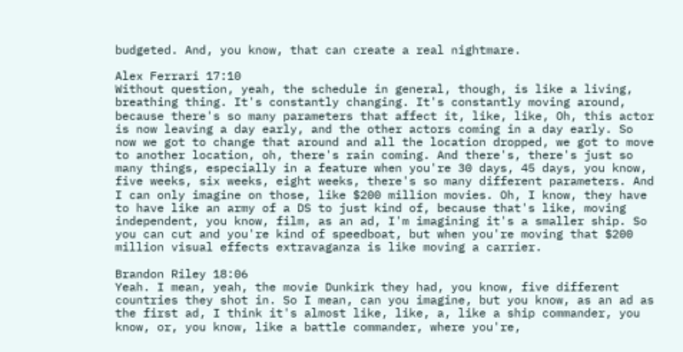budgeted. And, you know, that can create a real nightmare.

Alex Ferrari 17:10
Without question, yeah, the schedule in general, though, is like a living, breathing thing. It's constantly changing. It's constantly moving around, because there's so many parameters that affect it, like, like, Oh, this actor is now leaving a day early, and the other actors coming in a day early. So now we got to change that around and all the location dropped, we got to move to another location, oh, there's rain coming. And there's, there's just so many things, especially in a feature when you're 30 days, 45 days, you know, five weeks, six weeks, eight weeks, there's so many different parameters. And I can only imagine on those, like $200 million movies. Oh, I know, they have to have like an army of a DS to just kind of, because that's like, moving independent, you know, film, as an ad, I'm imagining it's a smaller ship. So you can cut and you're kind of speedboat, but when you're moving that $200 million visual effects extravaganza is like moving a carrier.

Brandon Riley 18:06
Yeah. I mean, yeah, the movie Dunkirk they had, you know, five different countries they shot in. So I mean, can you imagine, but you know, as an ad as the first ad, I think it's almost like, like, a, like a ship commander, you know, or, you know, like a battle commander, where you're,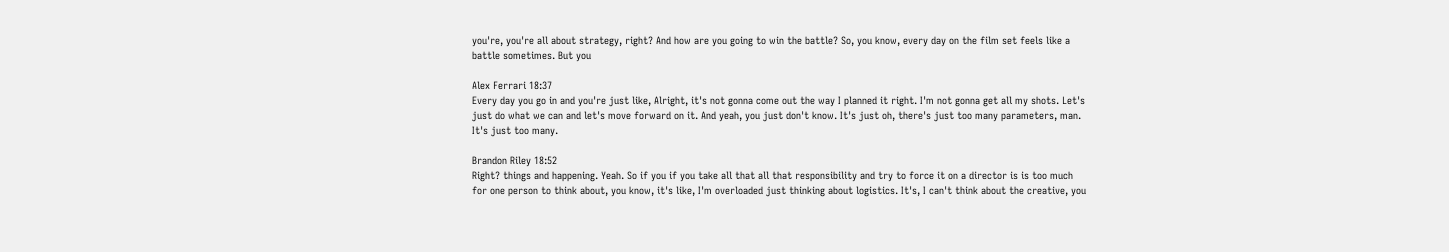you're, you're all about strategy, right? And how are you going to win the battle? So, you know, every day on the film set feels like a battle sometimes. But you

Alex Ferrari 18:37
Every day you go in and you're just like, Alright, it's not gonna come out the way I planned it right. I'm not gonna get all my shots. Let's just do what we can and let's move forward on it. And yeah, you just don't know. It's just oh, there's just too many parameters, man. It's just too many.

Brandon Riley 18:52
Right? things and happening. Yeah. So if you if you take all that all that responsibility and try to force it on a director is is too much for one person to think about, you know, it's like, I'm overloaded just thinking about logistics. It's, I can't think about the creative, you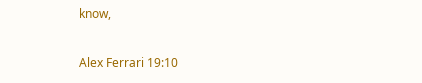know,

Alex Ferrari 19:10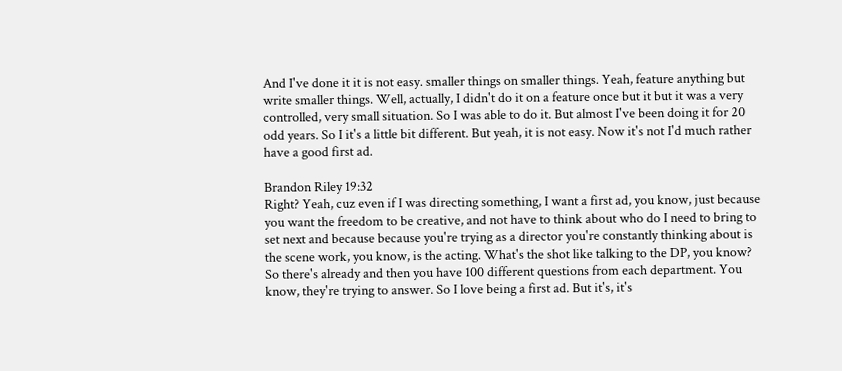And I've done it it is not easy. smaller things on smaller things. Yeah, feature anything but write smaller things. Well, actually, I didn't do it on a feature once but it but it was a very controlled, very small situation. So I was able to do it. But almost I've been doing it for 20 odd years. So I it's a little bit different. But yeah, it is not easy. Now it's not I'd much rather have a good first ad.

Brandon Riley 19:32
Right? Yeah, cuz even if I was directing something, I want a first ad, you know, just because you want the freedom to be creative, and not have to think about who do I need to bring to set next and because because you're trying as a director you're constantly thinking about is the scene work, you know, is the acting. What's the shot like talking to the DP, you know? So there's already and then you have 100 different questions from each department. You know, they're trying to answer. So I love being a first ad. But it's, it's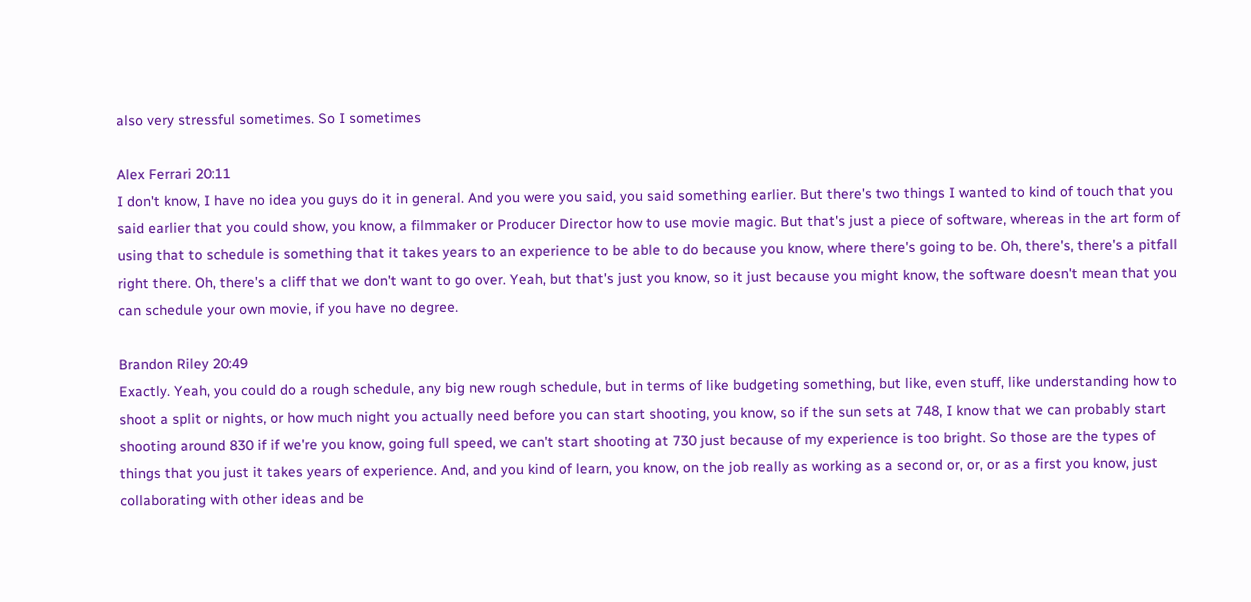also very stressful sometimes. So I sometimes

Alex Ferrari 20:11
I don't know, I have no idea you guys do it in general. And you were you said, you said something earlier. But there's two things I wanted to kind of touch that you said earlier that you could show, you know, a filmmaker or Producer Director how to use movie magic. But that's just a piece of software, whereas in the art form of using that to schedule is something that it takes years to an experience to be able to do because you know, where there's going to be. Oh, there's, there's a pitfall right there. Oh, there's a cliff that we don't want to go over. Yeah, but that's just you know, so it just because you might know, the software doesn't mean that you can schedule your own movie, if you have no degree.

Brandon Riley 20:49
Exactly. Yeah, you could do a rough schedule, any big new rough schedule, but in terms of like budgeting something, but like, even stuff, like understanding how to shoot a split or nights, or how much night you actually need before you can start shooting, you know, so if the sun sets at 748, I know that we can probably start shooting around 830 if if we're you know, going full speed, we can't start shooting at 730 just because of my experience is too bright. So those are the types of things that you just it takes years of experience. And, and you kind of learn, you know, on the job really as working as a second or, or, or as a first you know, just collaborating with other ideas and be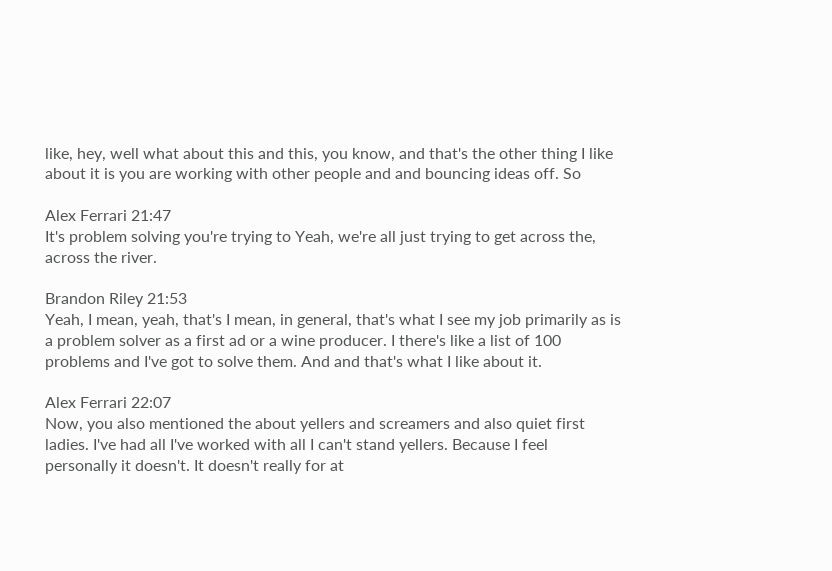like, hey, well what about this and this, you know, and that's the other thing I like about it is you are working with other people and and bouncing ideas off. So

Alex Ferrari 21:47
It's problem solving you're trying to Yeah, we're all just trying to get across the, across the river.

Brandon Riley 21:53
Yeah, I mean, yeah, that's I mean, in general, that's what I see my job primarily as is a problem solver as a first ad or a wine producer. I there's like a list of 100 problems and I've got to solve them. And and that's what I like about it.

Alex Ferrari 22:07
Now, you also mentioned the about yellers and screamers and also quiet first ladies. I've had all I've worked with all I can't stand yellers. Because I feel personally it doesn't. It doesn't really for at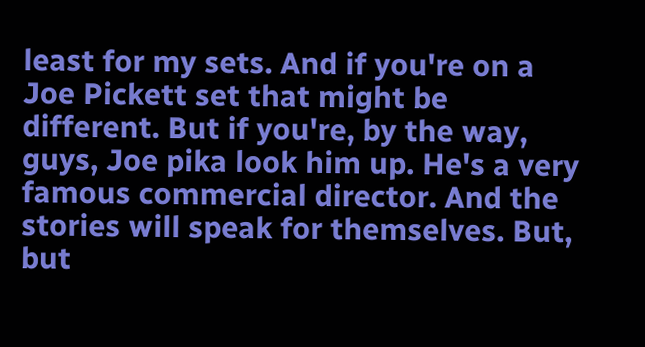least for my sets. And if you're on a Joe Pickett set that might be different. But if you're, by the way, guys, Joe pika look him up. He's a very famous commercial director. And the stories will speak for themselves. But, but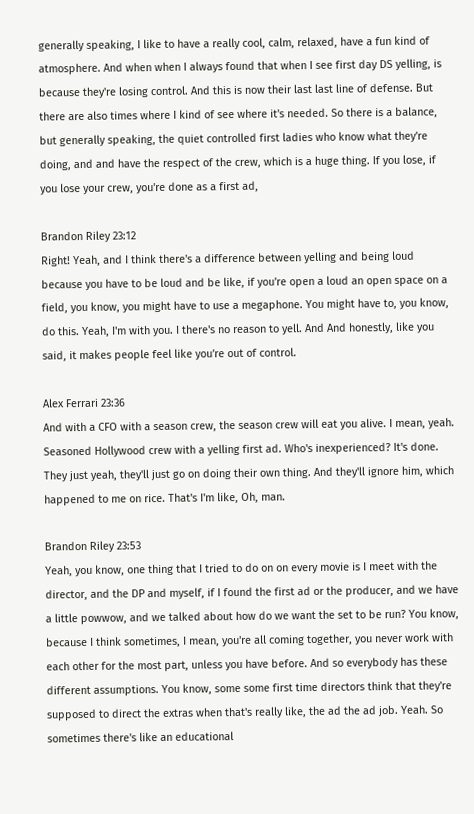generally speaking, I like to have a really cool, calm, relaxed, have a fun kind of atmosphere. And when when I always found that when I see first day DS yelling, is because they're losing control. And this is now their last last line of defense. But there are also times where I kind of see where it's needed. So there is a balance, but generally speaking, the quiet controlled first ladies who know what they're doing, and and have the respect of the crew, which is a huge thing. If you lose, if you lose your crew, you're done as a first ad,

Brandon Riley 23:12
Right! Yeah, and I think there's a difference between yelling and being loud because you have to be loud and be like, if you're open a loud an open space on a field, you know, you might have to use a megaphone. You might have to, you know, do this. Yeah, I'm with you. I there's no reason to yell. And And honestly, like you said, it makes people feel like you're out of control.

Alex Ferrari 23:36
And with a CFO with a season crew, the season crew will eat you alive. I mean, yeah. Seasoned Hollywood crew with a yelling first ad. Who's inexperienced? It's done. They just yeah, they'll just go on doing their own thing. And they'll ignore him, which happened to me on rice. That's I'm like, Oh, man.

Brandon Riley 23:53
Yeah, you know, one thing that I tried to do on on every movie is I meet with the director, and the DP and myself, if I found the first ad or the producer, and we have a little powwow, and we talked about how do we want the set to be run? You know, because I think sometimes, I mean, you're all coming together, you never work with each other for the most part, unless you have before. And so everybody has these different assumptions. You know, some some first time directors think that they're supposed to direct the extras when that's really like, the ad the ad job. Yeah. So sometimes there's like an educational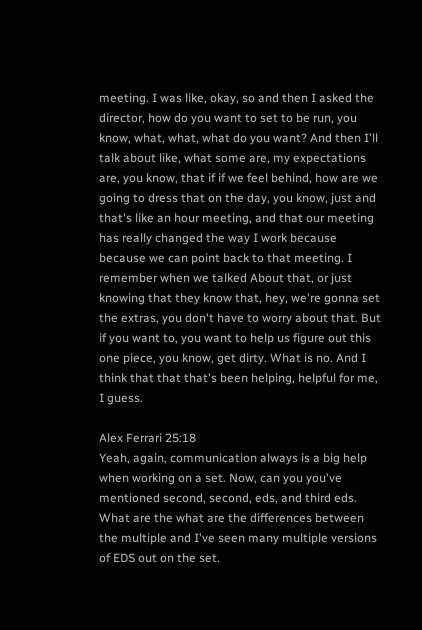meeting. I was like, okay, so and then I asked the director, how do you want to set to be run, you know, what, what, what do you want? And then I'll talk about like, what some are, my expectations are, you know, that if if we feel behind, how are we going to dress that on the day, you know, just and that's like an hour meeting, and that our meeting has really changed the way I work because because we can point back to that meeting. I remember when we talked About that, or just knowing that they know that, hey, we're gonna set the extras, you don't have to worry about that. But if you want to, you want to help us figure out this one piece, you know, get dirty. What is no. And I think that that that's been helping, helpful for me, I guess.

Alex Ferrari 25:18
Yeah, again, communication always is a big help when working on a set. Now, can you you've mentioned second, second, eds, and third eds. What are the what are the differences between the multiple and I've seen many multiple versions of EDS out on the set.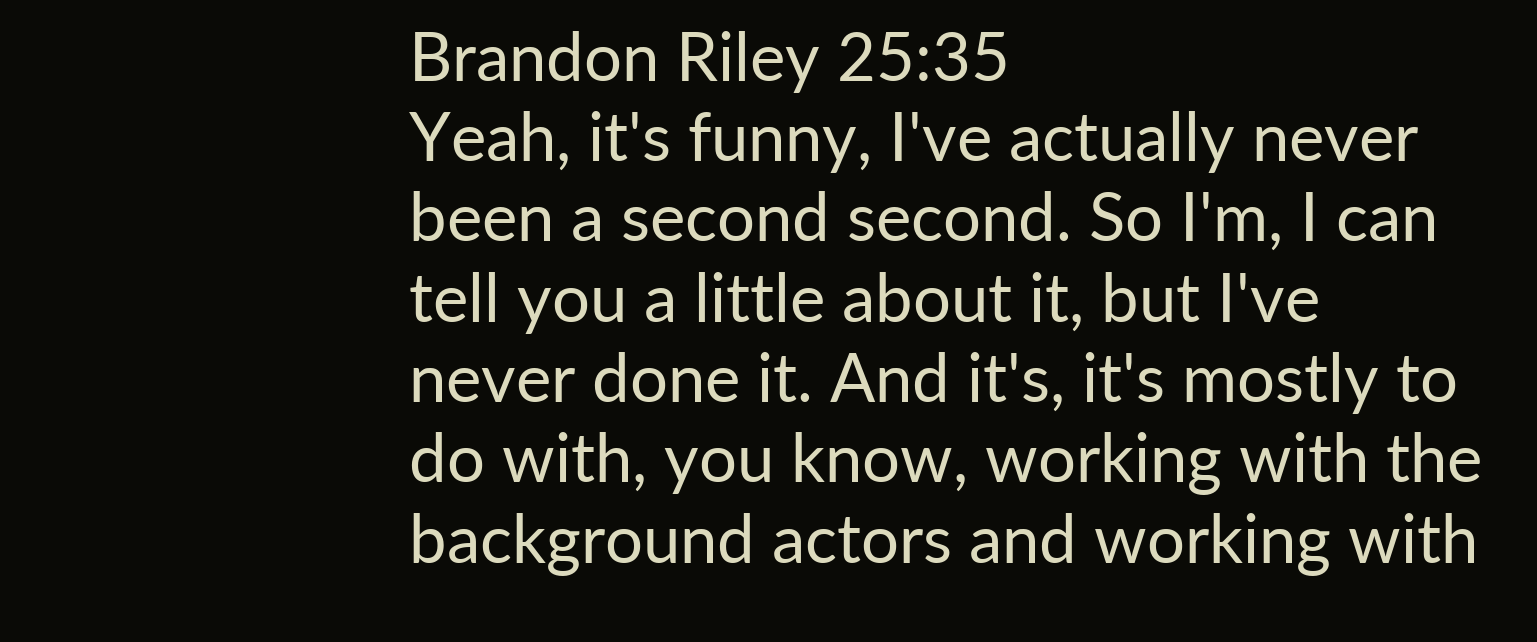Brandon Riley 25:35
Yeah, it's funny, I've actually never been a second second. So I'm, I can tell you a little about it, but I've never done it. And it's, it's mostly to do with, you know, working with the background actors and working with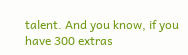talent. And you know, if you have 300 extras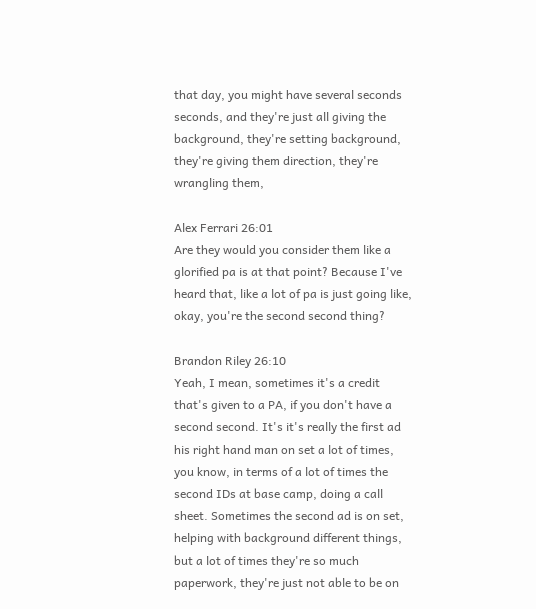that day, you might have several seconds seconds, and they're just all giving the background, they're setting background, they're giving them direction, they're wrangling them,

Alex Ferrari 26:01
Are they would you consider them like a glorified pa is at that point? Because I've heard that, like a lot of pa is just going like, okay, you're the second second thing?

Brandon Riley 26:10
Yeah, I mean, sometimes it's a credit that's given to a PA, if you don't have a second second. It's it's really the first ad his right hand man on set a lot of times, you know, in terms of a lot of times the second IDs at base camp, doing a call sheet. Sometimes the second ad is on set, helping with background different things, but a lot of times they're so much paperwork, they're just not able to be on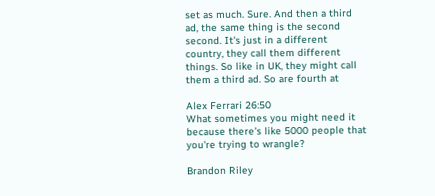set as much. Sure. And then a third ad, the same thing is the second second. It's just in a different country, they call them different things. So like in UK, they might call them a third ad. So are fourth at

Alex Ferrari 26:50
What sometimes you might need it because there's like 5000 people that you're trying to wrangle?

Brandon Riley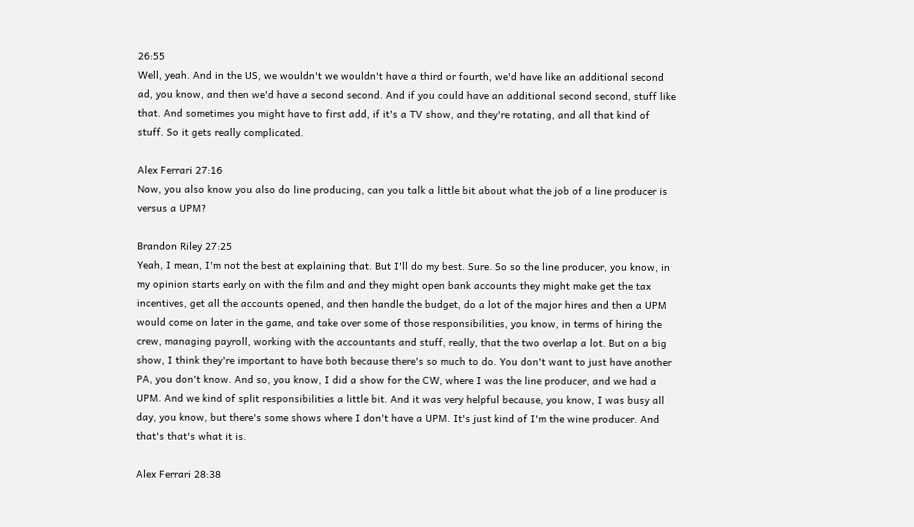26:55
Well, yeah. And in the US, we wouldn't we wouldn't have a third or fourth, we'd have like an additional second ad, you know, and then we'd have a second second. And if you could have an additional second second, stuff like that. And sometimes you might have to first add, if it's a TV show, and they're rotating, and all that kind of stuff. So it gets really complicated.

Alex Ferrari 27:16
Now, you also know you also do line producing, can you talk a little bit about what the job of a line producer is versus a UPM?

Brandon Riley 27:25
Yeah, I mean, I'm not the best at explaining that. But I'll do my best. Sure. So so the line producer, you know, in my opinion starts early on with the film and and they might open bank accounts they might make get the tax incentives, get all the accounts opened, and then handle the budget, do a lot of the major hires and then a UPM would come on later in the game, and take over some of those responsibilities, you know, in terms of hiring the crew, managing payroll, working with the accountants and stuff, really, that the two overlap a lot. But on a big show, I think they're important to have both because there's so much to do. You don't want to just have another PA, you don't know. And so, you know, I did a show for the CW, where I was the line producer, and we had a UPM. And we kind of split responsibilities a little bit. And it was very helpful because, you know, I was busy all day, you know, but there's some shows where I don't have a UPM. It's just kind of I'm the wine producer. And that's that's what it is.

Alex Ferrari 28:38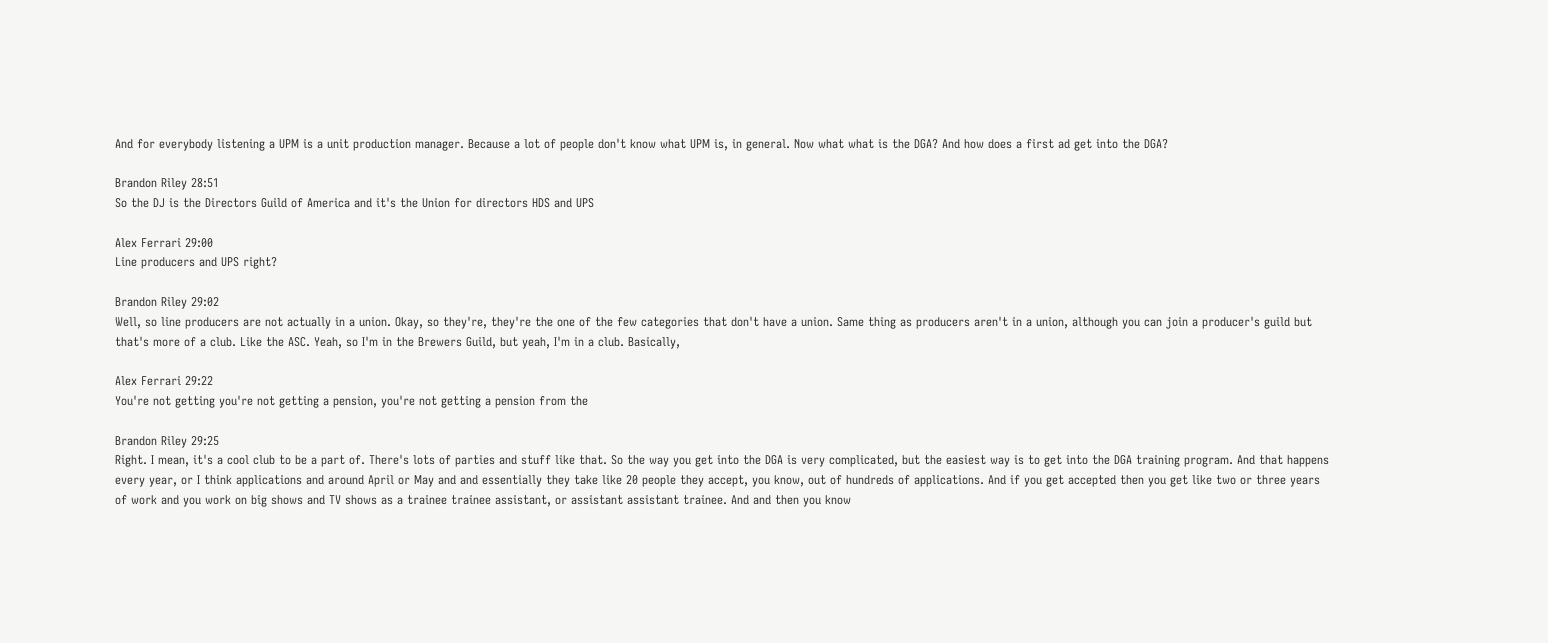And for everybody listening a UPM is a unit production manager. Because a lot of people don't know what UPM is, in general. Now what what is the DGA? And how does a first ad get into the DGA?

Brandon Riley 28:51
So the DJ is the Directors Guild of America and it's the Union for directors HDS and UPS

Alex Ferrari 29:00
Line producers and UPS right?

Brandon Riley 29:02
Well, so line producers are not actually in a union. Okay, so they're, they're the one of the few categories that don't have a union. Same thing as producers aren't in a union, although you can join a producer's guild but that's more of a club. Like the ASC. Yeah, so I'm in the Brewers Guild, but yeah, I'm in a club. Basically,

Alex Ferrari 29:22
You're not getting you're not getting a pension, you're not getting a pension from the

Brandon Riley 29:25
Right. I mean, it's a cool club to be a part of. There's lots of parties and stuff like that. So the way you get into the DGA is very complicated, but the easiest way is to get into the DGA training program. And that happens every year, or I think applications and around April or May and and essentially they take like 20 people they accept, you know, out of hundreds of applications. And if you get accepted then you get like two or three years of work and you work on big shows and TV shows as a trainee trainee assistant, or assistant assistant trainee. And and then you know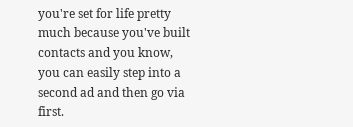you're set for life pretty much because you've built contacts and you know, you can easily step into a second ad and then go via first.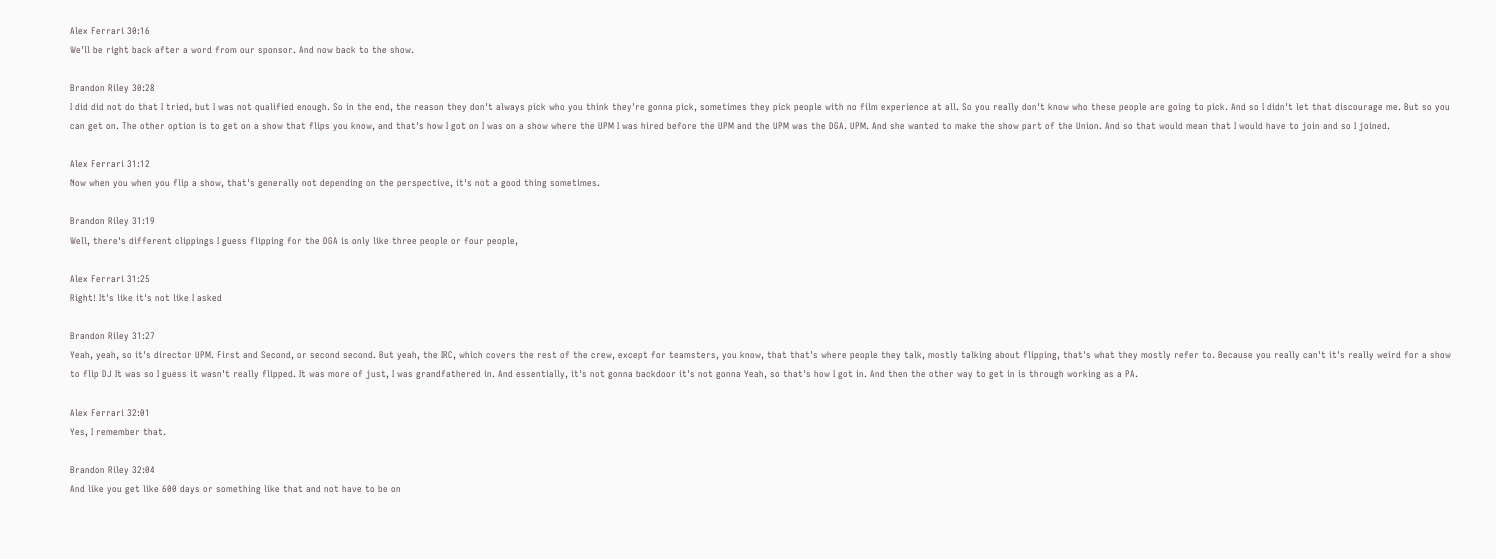Alex Ferrari 30:16
We'll be right back after a word from our sponsor. And now back to the show.

Brandon Riley 30:28
I did did not do that I tried, but I was not qualified enough. So in the end, the reason they don't always pick who you think they're gonna pick, sometimes they pick people with no film experience at all. So you really don't know who these people are going to pick. And so I didn't let that discourage me. But so you can get on. The other option is to get on a show that flips you know, and that's how I got on I was on a show where the UPM I was hired before the UPM and the UPM was the DGA. UPM. And she wanted to make the show part of the Union. And so that would mean that I would have to join and so I joined.

Alex Ferrari 31:12
Now when you when you flip a show, that's generally not depending on the perspective, it's not a good thing sometimes.

Brandon Riley 31:19
Well, there's different clippings I guess flipping for the DGA is only like three people or four people,

Alex Ferrari 31:25
Right! It's like it's not like I asked

Brandon Riley 31:27
Yeah, yeah, so it's director UPM. First and Second, or second second. But yeah, the IRC, which covers the rest of the crew, except for teamsters, you know, that that's where people they talk, mostly talking about flipping, that's what they mostly refer to. Because you really can't it's really weird for a show to flip DJ It was so I guess it wasn't really flipped. It was more of just, I was grandfathered in. And essentially, it's not gonna backdoor it's not gonna Yeah, so that's how I got in. And then the other way to get in is through working as a PA.

Alex Ferrari 32:01
Yes, I remember that.

Brandon Riley 32:04
And like you get like 600 days or something like that and not have to be on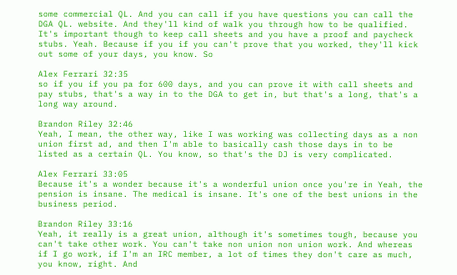some commercial QL. And you can call if you have questions you can call the DGA QL. website. And they'll kind of walk you through how to be qualified. It's important though to keep call sheets and you have a proof and paycheck stubs. Yeah. Because if you if you can't prove that you worked, they'll kick out some of your days, you know. So

Alex Ferrari 32:35
so if you if you pa for 600 days, and you can prove it with call sheets and pay stubs, that's a way in to the DGA to get in, but that's a long, that's a long way around.

Brandon Riley 32:46
Yeah, I mean, the other way, like I was working was collecting days as a non union first ad, and then I'm able to basically cash those days in to be listed as a certain QL. You know, so that's the DJ is very complicated.

Alex Ferrari 33:05
Because it's a wonder because it's a wonderful union once you're in Yeah, the pension is insane. The medical is insane. It's one of the best unions in the business period.

Brandon Riley 33:16
Yeah, it really is a great union, although it's sometimes tough, because you can't take other work. You can't take non union non union work. And whereas if I go work, if I'm an IRC member, a lot of times they don't care as much, you know, right. And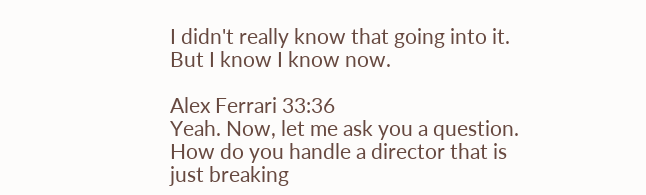I didn't really know that going into it. But I know I know now.

Alex Ferrari 33:36
Yeah. Now, let me ask you a question. How do you handle a director that is just breaking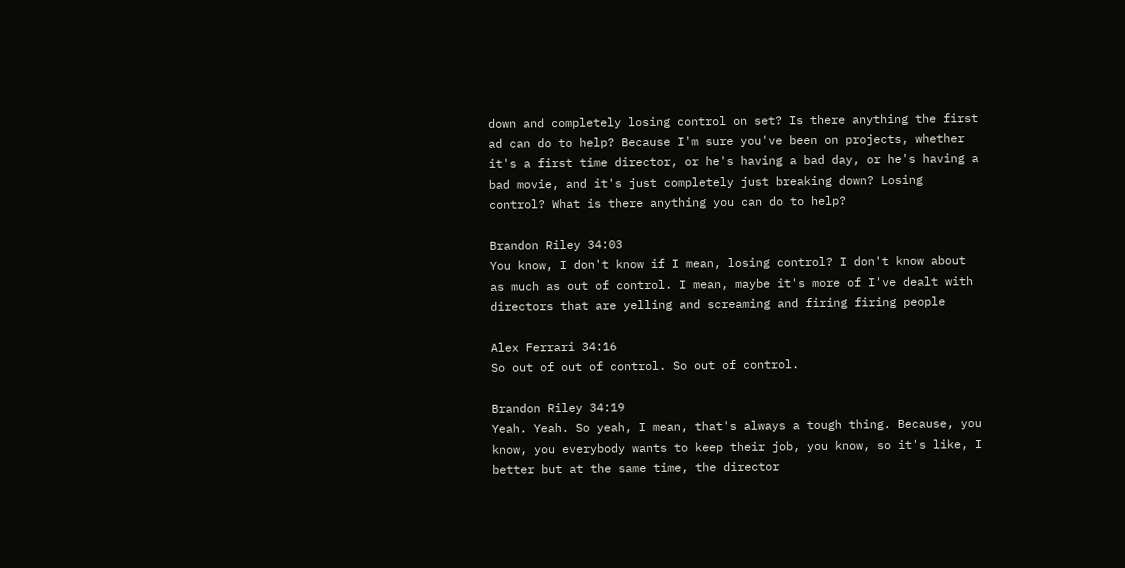down and completely losing control on set? Is there anything the first ad can do to help? Because I'm sure you've been on projects, whether it's a first time director, or he's having a bad day, or he's having a bad movie, and it's just completely just breaking down? Losing control? What is there anything you can do to help?

Brandon Riley 34:03
You know, I don't know if I mean, losing control? I don't know about as much as out of control. I mean, maybe it's more of I've dealt with directors that are yelling and screaming and firing firing people

Alex Ferrari 34:16
So out of out of control. So out of control.

Brandon Riley 34:19
Yeah. Yeah. So yeah, I mean, that's always a tough thing. Because, you know, you everybody wants to keep their job, you know, so it's like, I better but at the same time, the director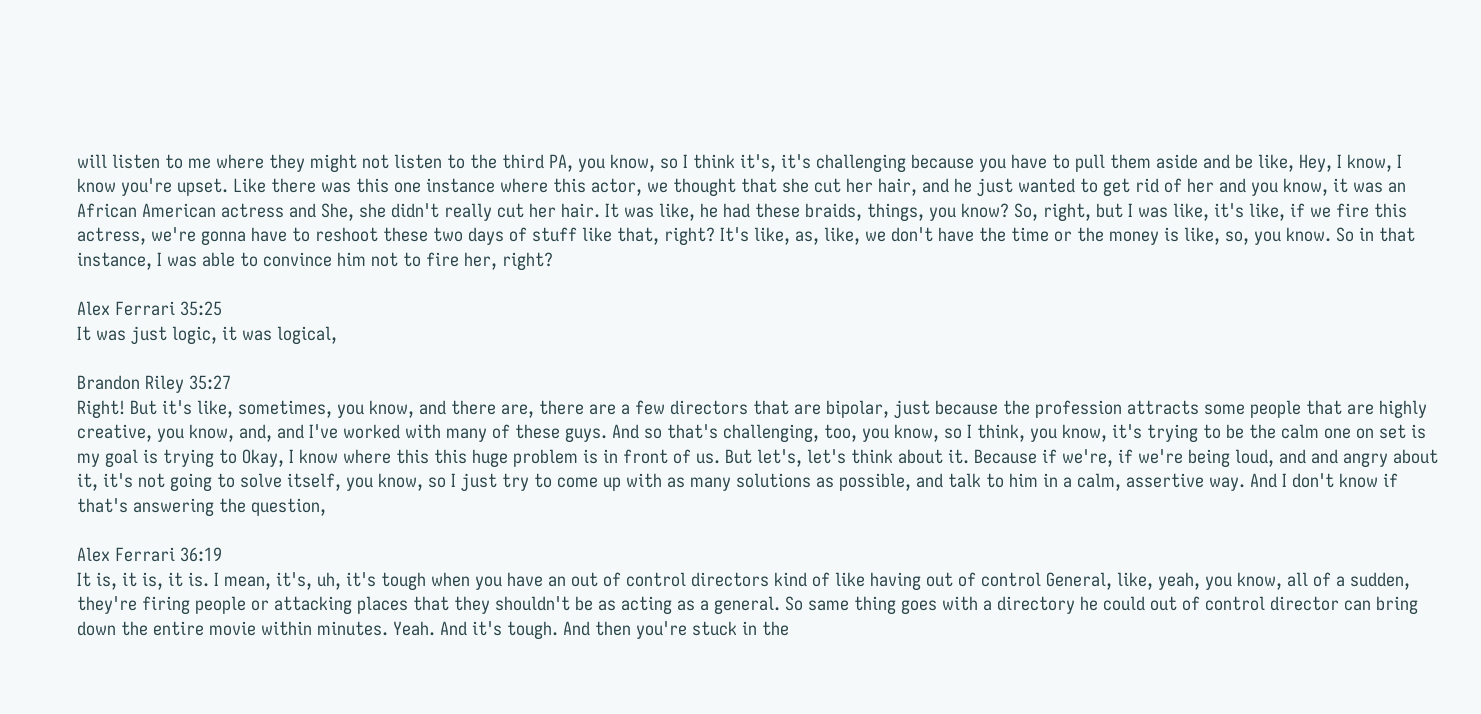will listen to me where they might not listen to the third PA, you know, so I think it's, it's challenging because you have to pull them aside and be like, Hey, I know, I know you're upset. Like there was this one instance where this actor, we thought that she cut her hair, and he just wanted to get rid of her and you know, it was an African American actress and She, she didn't really cut her hair. It was like, he had these braids, things, you know? So, right, but I was like, it's like, if we fire this actress, we're gonna have to reshoot these two days of stuff like that, right? It's like, as, like, we don't have the time or the money is like, so, you know. So in that instance, I was able to convince him not to fire her, right?

Alex Ferrari 35:25
It was just logic, it was logical,

Brandon Riley 35:27
Right! But it's like, sometimes, you know, and there are, there are a few directors that are bipolar, just because the profession attracts some people that are highly creative, you know, and, and I've worked with many of these guys. And so that's challenging, too, you know, so I think, you know, it's trying to be the calm one on set is my goal is trying to Okay, I know where this this huge problem is in front of us. But let's, let's think about it. Because if we're, if we're being loud, and and angry about it, it's not going to solve itself, you know, so I just try to come up with as many solutions as possible, and talk to him in a calm, assertive way. And I don't know if that's answering the question,

Alex Ferrari 36:19
It is, it is, it is. I mean, it's, uh, it's tough when you have an out of control directors kind of like having out of control General, like, yeah, you know, all of a sudden, they're firing people or attacking places that they shouldn't be as acting as a general. So same thing goes with a directory he could out of control director can bring down the entire movie within minutes. Yeah. And it's tough. And then you're stuck in the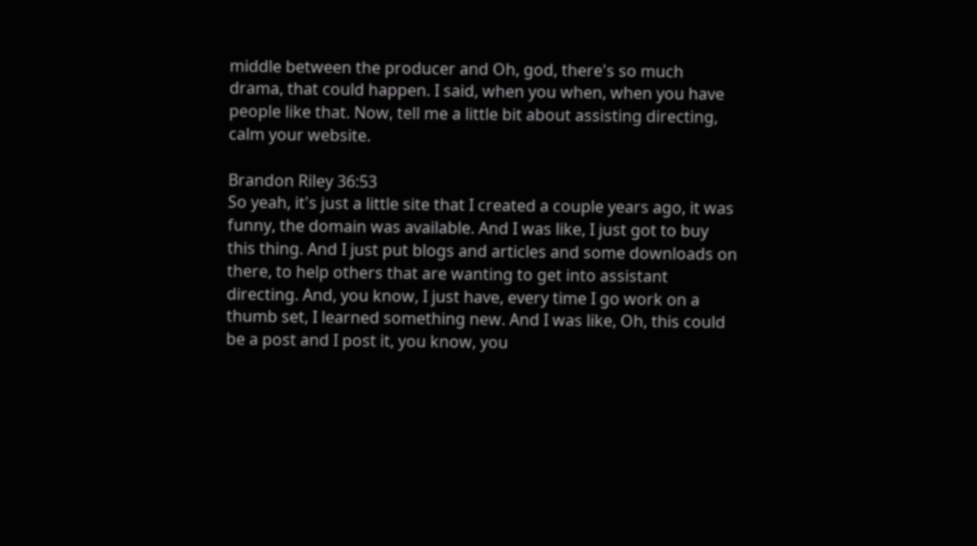middle between the producer and Oh, god, there's so much drama, that could happen. I said, when you when, when you have people like that. Now, tell me a little bit about assisting directing, calm your website.

Brandon Riley 36:53
So yeah, it's just a little site that I created a couple years ago, it was funny, the domain was available. And I was like, I just got to buy this thing. And I just put blogs and articles and some downloads on there, to help others that are wanting to get into assistant directing. And, you know, I just have, every time I go work on a thumb set, I learned something new. And I was like, Oh, this could be a post and I post it, you know, you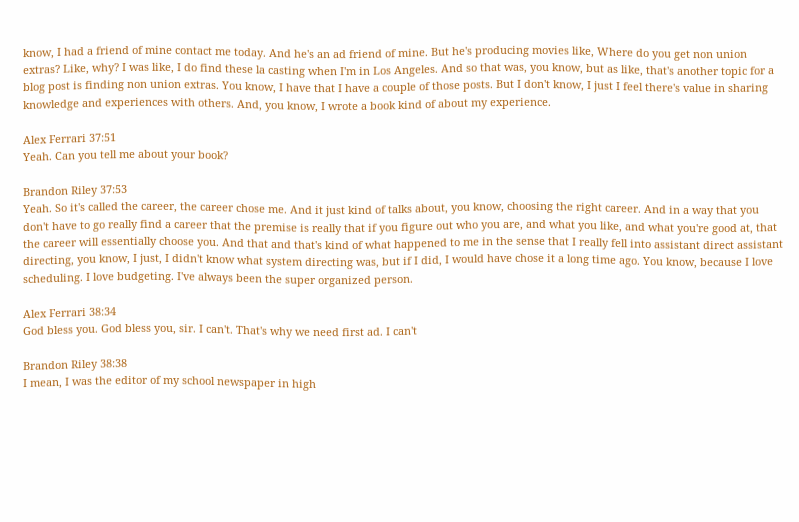know, I had a friend of mine contact me today. And he's an ad friend of mine. But he's producing movies like, Where do you get non union extras? Like, why? I was like, I do find these la casting when I'm in Los Angeles. And so that was, you know, but as like, that's another topic for a blog post is finding non union extras. You know, I have that I have a couple of those posts. But I don't know, I just I feel there's value in sharing knowledge and experiences with others. And, you know, I wrote a book kind of about my experience.

Alex Ferrari 37:51
Yeah. Can you tell me about your book?

Brandon Riley 37:53
Yeah. So it's called the career, the career chose me. And it just kind of talks about, you know, choosing the right career. And in a way that you don't have to go really find a career that the premise is really that if you figure out who you are, and what you like, and what you're good at, that the career will essentially choose you. And that and that's kind of what happened to me in the sense that I really fell into assistant direct assistant directing, you know, I just, I didn't know what system directing was, but if I did, I would have chose it a long time ago. You know, because I love scheduling. I love budgeting. I've always been the super organized person.

Alex Ferrari 38:34
God bless you. God bless you, sir. I can't. That's why we need first ad. I can't

Brandon Riley 38:38
I mean, I was the editor of my school newspaper in high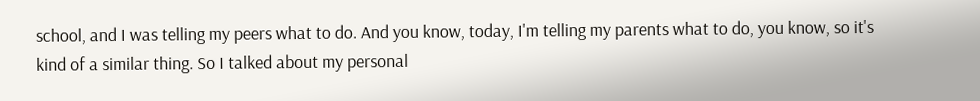school, and I was telling my peers what to do. And you know, today, I'm telling my parents what to do, you know, so it's kind of a similar thing. So I talked about my personal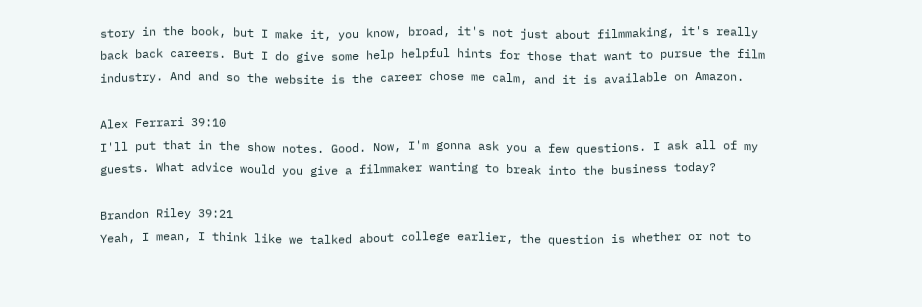story in the book, but I make it, you know, broad, it's not just about filmmaking, it's really back back careers. But I do give some help helpful hints for those that want to pursue the film industry. And and so the website is the career chose me calm, and it is available on Amazon.

Alex Ferrari 39:10
I'll put that in the show notes. Good. Now, I'm gonna ask you a few questions. I ask all of my guests. What advice would you give a filmmaker wanting to break into the business today?

Brandon Riley 39:21
Yeah, I mean, I think like we talked about college earlier, the question is whether or not to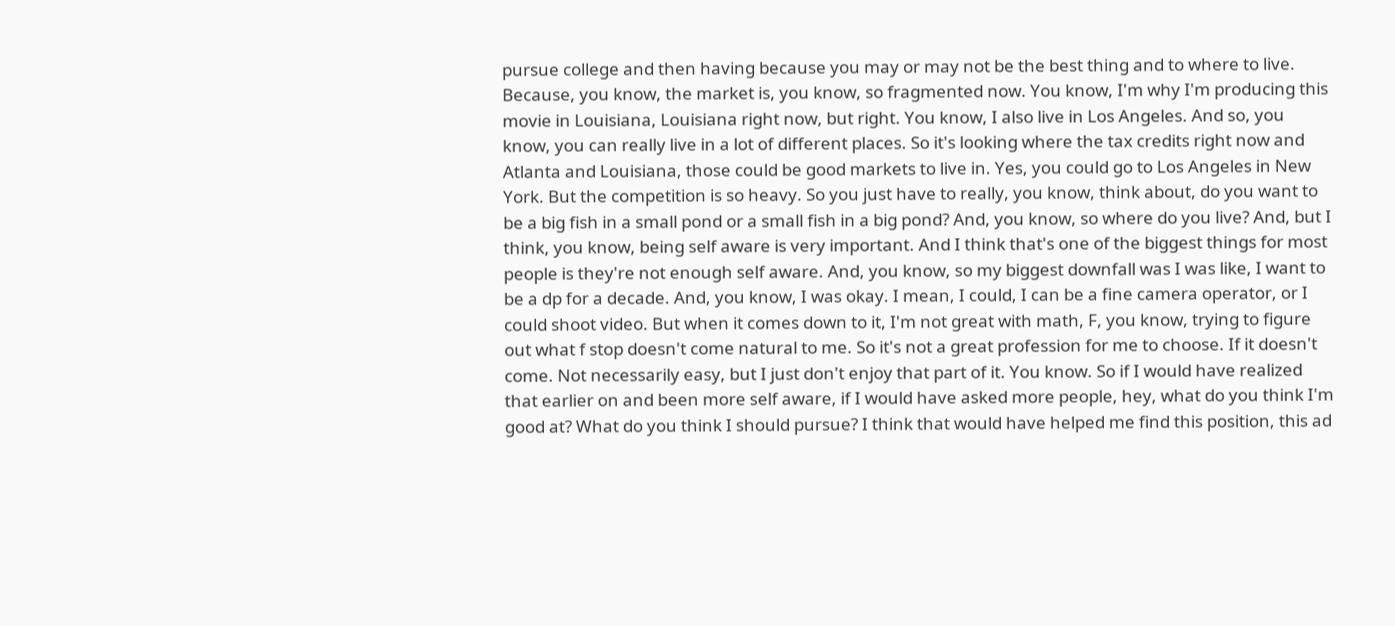pursue college and then having because you may or may not be the best thing and to where to live. Because, you know, the market is, you know, so fragmented now. You know, I'm why I'm producing this movie in Louisiana, Louisiana right now, but right. You know, I also live in Los Angeles. And so, you know, you can really live in a lot of different places. So it's looking where the tax credits right now and Atlanta and Louisiana, those could be good markets to live in. Yes, you could go to Los Angeles in New York. But the competition is so heavy. So you just have to really, you know, think about, do you want to be a big fish in a small pond or a small fish in a big pond? And, you know, so where do you live? And, but I think, you know, being self aware is very important. And I think that's one of the biggest things for most people is they're not enough self aware. And, you know, so my biggest downfall was I was like, I want to be a dp for a decade. And, you know, I was okay. I mean, I could, I can be a fine camera operator, or I could shoot video. But when it comes down to it, I'm not great with math, F, you know, trying to figure out what f stop doesn't come natural to me. So it's not a great profession for me to choose. If it doesn't come. Not necessarily easy, but I just don't enjoy that part of it. You know. So if I would have realized that earlier on and been more self aware, if I would have asked more people, hey, what do you think I'm good at? What do you think I should pursue? I think that would have helped me find this position, this ad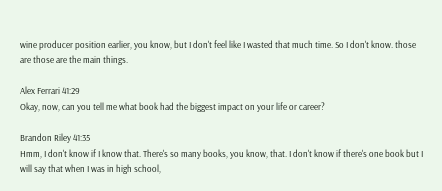wine producer position earlier, you know, but I don't feel like I wasted that much time. So I don't know. those are those are the main things.

Alex Ferrari 41:29
Okay, now, can you tell me what book had the biggest impact on your life or career?

Brandon Riley 41:35
Hmm, I don't know if I know that. There's so many books, you know, that. I don't know if there's one book but I will say that when I was in high school,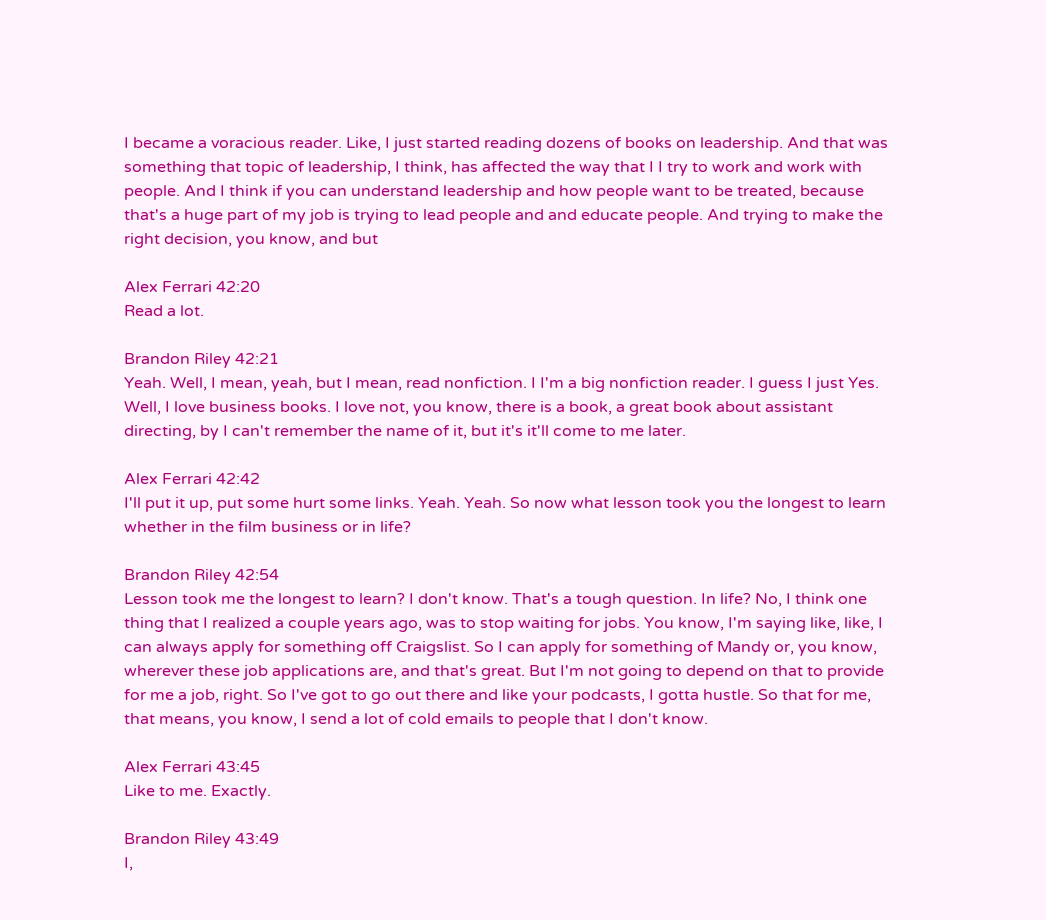I became a voracious reader. Like, I just started reading dozens of books on leadership. And that was something that topic of leadership, I think, has affected the way that I I try to work and work with people. And I think if you can understand leadership and how people want to be treated, because that's a huge part of my job is trying to lead people and and educate people. And trying to make the right decision, you know, and but

Alex Ferrari 42:20
Read a lot.

Brandon Riley 42:21
Yeah. Well, I mean, yeah, but I mean, read nonfiction. I I'm a big nonfiction reader. I guess I just Yes. Well, I love business books. I love not, you know, there is a book, a great book about assistant directing, by I can't remember the name of it, but it's it'll come to me later.

Alex Ferrari 42:42
I'll put it up, put some hurt some links. Yeah. Yeah. So now what lesson took you the longest to learn whether in the film business or in life?

Brandon Riley 42:54
Lesson took me the longest to learn? I don't know. That's a tough question. In life? No, I think one thing that I realized a couple years ago, was to stop waiting for jobs. You know, I'm saying like, like, I can always apply for something off Craigslist. So I can apply for something of Mandy or, you know, wherever these job applications are, and that's great. But I'm not going to depend on that to provide for me a job, right. So I've got to go out there and like your podcasts, I gotta hustle. So that for me, that means, you know, I send a lot of cold emails to people that I don't know.

Alex Ferrari 43:45
Like to me. Exactly.

Brandon Riley 43:49
I,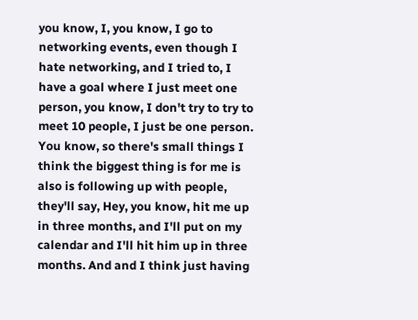you know, I, you know, I go to networking events, even though I hate networking, and I tried to, I have a goal where I just meet one person, you know, I don't try to try to meet 10 people, I just be one person. You know, so there's small things I think the biggest thing is for me is also is following up with people, they'll say, Hey, you know, hit me up in three months, and I'll put on my calendar and I'll hit him up in three months. And and I think just having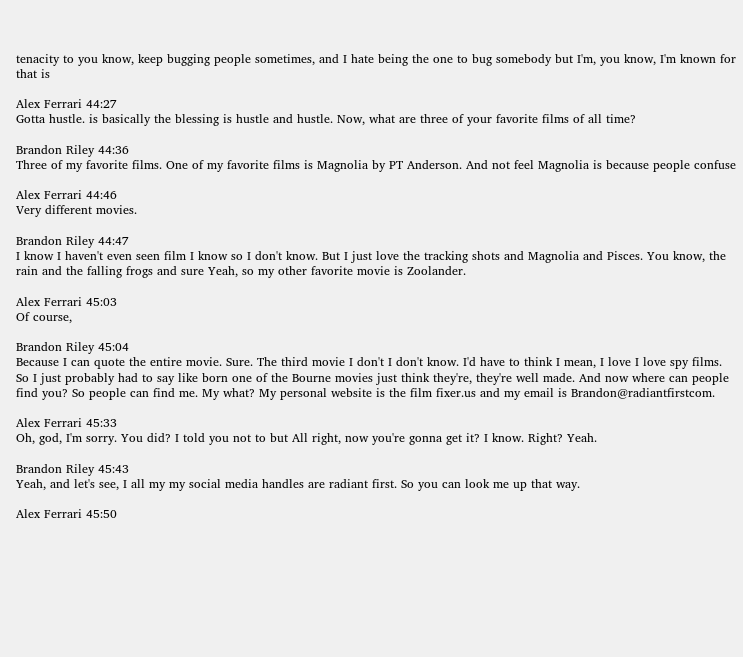tenacity to you know, keep bugging people sometimes, and I hate being the one to bug somebody but I'm, you know, I'm known for that is

Alex Ferrari 44:27
Gotta hustle. is basically the blessing is hustle and hustle. Now, what are three of your favorite films of all time?

Brandon Riley 44:36
Three of my favorite films. One of my favorite films is Magnolia by PT Anderson. And not feel Magnolia is because people confuse

Alex Ferrari 44:46
Very different movies.

Brandon Riley 44:47
I know I haven't even seen film I know so I don't know. But I just love the tracking shots and Magnolia and Pisces. You know, the rain and the falling frogs and sure Yeah, so my other favorite movie is Zoolander.

Alex Ferrari 45:03
Of course,

Brandon Riley 45:04
Because I can quote the entire movie. Sure. The third movie I don't I don't know. I'd have to think I mean, I love I love spy films. So I just probably had to say like born one of the Bourne movies just think they're, they're well made. And now where can people find you? So people can find me. My what? My personal website is the film fixer.us and my email is Brandon@radiantfirstcom.

Alex Ferrari 45:33
Oh, god, I'm sorry. You did? I told you not to but All right, now you're gonna get it? I know. Right? Yeah.

Brandon Riley 45:43
Yeah, and let's see, I all my my social media handles are radiant first. So you can look me up that way.

Alex Ferrari 45:50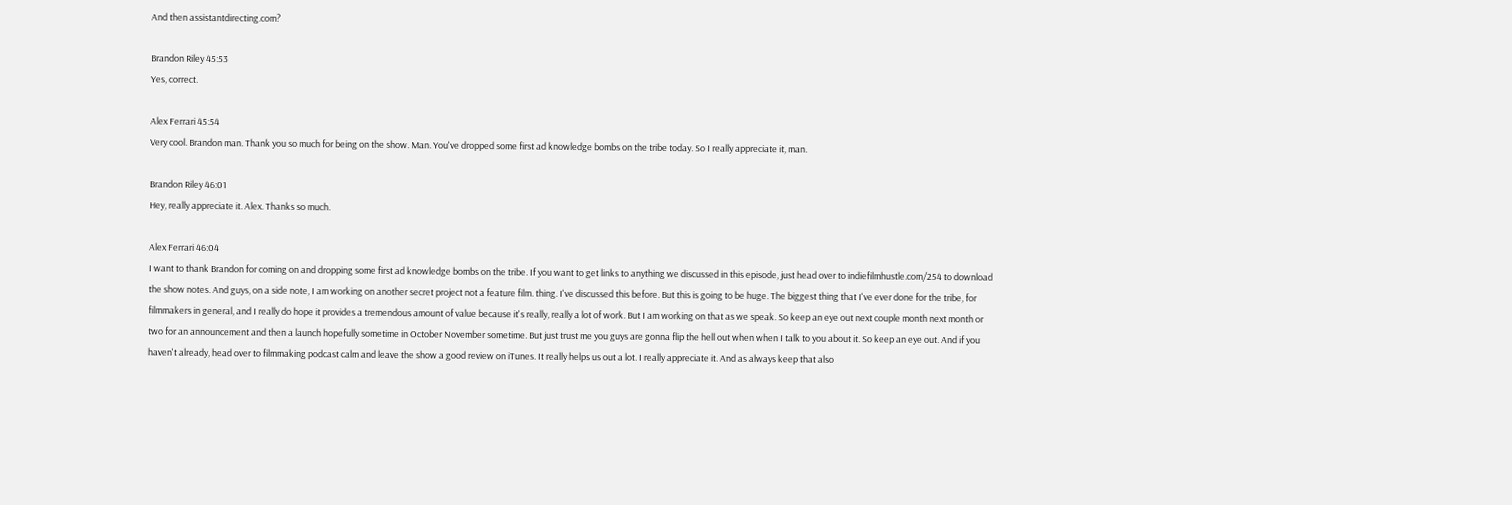And then assistantdirecting.com?

Brandon Riley 45:53
Yes, correct.

Alex Ferrari 45:54
Very cool. Brandon man. Thank you so much for being on the show. Man. You've dropped some first ad knowledge bombs on the tribe today. So I really appreciate it, man.

Brandon Riley 46:01
Hey, really appreciate it. Alex. Thanks so much.

Alex Ferrari 46:04
I want to thank Brandon for coming on and dropping some first ad knowledge bombs on the tribe. If you want to get links to anything we discussed in this episode, just head over to indiefilmhustle.com/254 to download the show notes. And guys, on a side note, I am working on another secret project not a feature film. thing. I've discussed this before. But this is going to be huge. The biggest thing that I've ever done for the tribe, for filmmakers in general, and I really do hope it provides a tremendous amount of value because it's really, really a lot of work. But I am working on that as we speak. So keep an eye out next couple month next month or two for an announcement and then a launch hopefully sometime in October November sometime. But just trust me you guys are gonna flip the hell out when when I talk to you about it. So keep an eye out. And if you haven't already, head over to filmmaking podcast calm and leave the show a good review on iTunes. It really helps us out a lot. I really appreciate it. And as always keep that also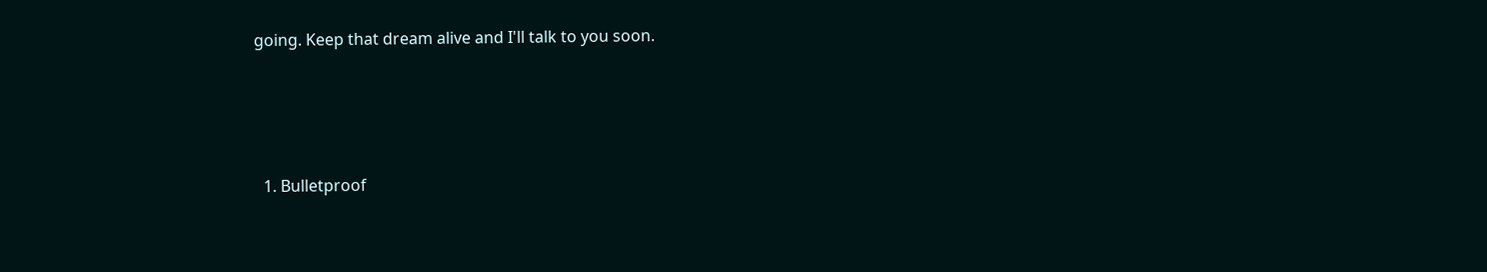going. Keep that dream alive and I'll talk to you soon.




  1. Bulletproof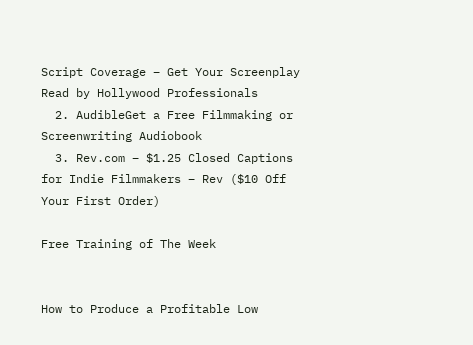Script Coverage – Get Your Screenplay Read by Hollywood Professionals
  2. AudibleGet a Free Filmmaking or Screenwriting Audiobook
  3. Rev.com – $1.25 Closed Captions for Indie Filmmakers – Rev ($10 Off Your First Order)

Free Training of The Week


How to Produce a Profitable Low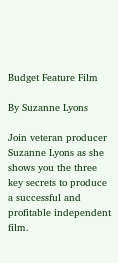Budget Feature Film

By Suzanne Lyons

Join veteran producer Suzanne Lyons as she shows you the three key secrets to produce a successful and profitable independent film.